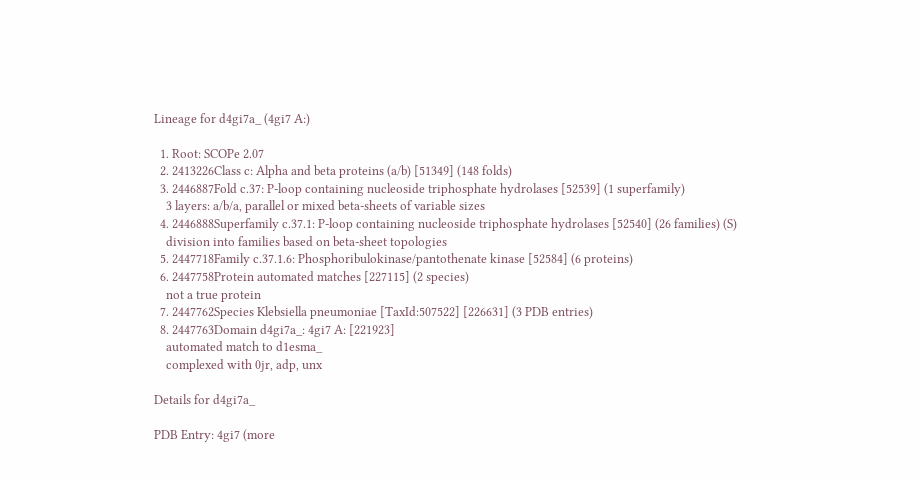Lineage for d4gi7a_ (4gi7 A:)

  1. Root: SCOPe 2.07
  2. 2413226Class c: Alpha and beta proteins (a/b) [51349] (148 folds)
  3. 2446887Fold c.37: P-loop containing nucleoside triphosphate hydrolases [52539] (1 superfamily)
    3 layers: a/b/a, parallel or mixed beta-sheets of variable sizes
  4. 2446888Superfamily c.37.1: P-loop containing nucleoside triphosphate hydrolases [52540] (26 families) (S)
    division into families based on beta-sheet topologies
  5. 2447718Family c.37.1.6: Phosphoribulokinase/pantothenate kinase [52584] (6 proteins)
  6. 2447758Protein automated matches [227115] (2 species)
    not a true protein
  7. 2447762Species Klebsiella pneumoniae [TaxId:507522] [226631] (3 PDB entries)
  8. 2447763Domain d4gi7a_: 4gi7 A: [221923]
    automated match to d1esma_
    complexed with 0jr, adp, unx

Details for d4gi7a_

PDB Entry: 4gi7 (more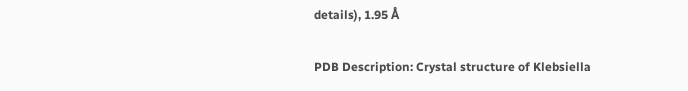details), 1.95 Å

PDB Description: Crystal structure of Klebsiella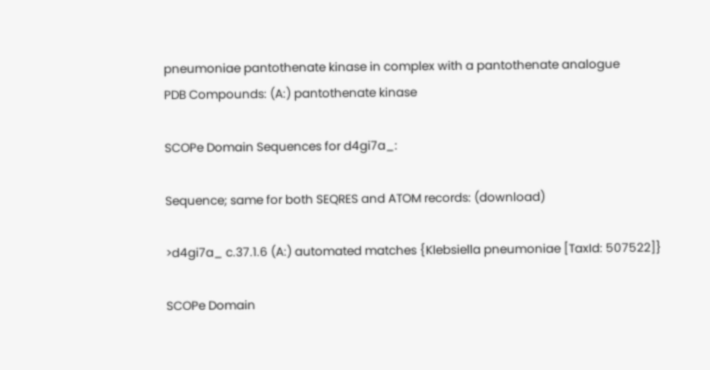pneumoniae pantothenate kinase in complex with a pantothenate analogue
PDB Compounds: (A:) pantothenate kinase

SCOPe Domain Sequences for d4gi7a_:

Sequence; same for both SEQRES and ATOM records: (download)

>d4gi7a_ c.37.1.6 (A:) automated matches {Klebsiella pneumoniae [TaxId: 507522]}

SCOPe Domain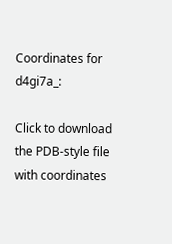Coordinates for d4gi7a_:

Click to download the PDB-style file with coordinates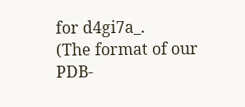for d4gi7a_.
(The format of our PDB-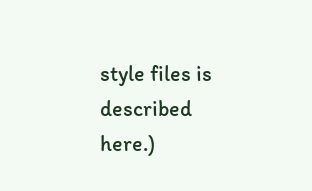style files is described here.)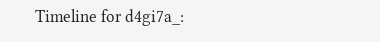Timeline for d4gi7a_: